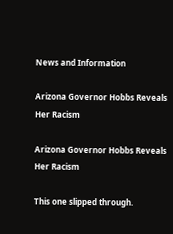News and Information

Arizona Governor Hobbs Reveals Her Racism

Arizona Governor Hobbs Reveals Her Racism

This one slipped through.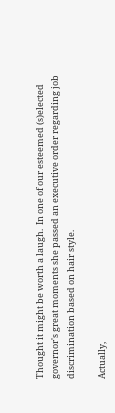Thought it might be worth a laugh.  In one of our esteemed (s)elected governor's great moments she passed an executive order regarding job discrimination based on hair style.

Actually,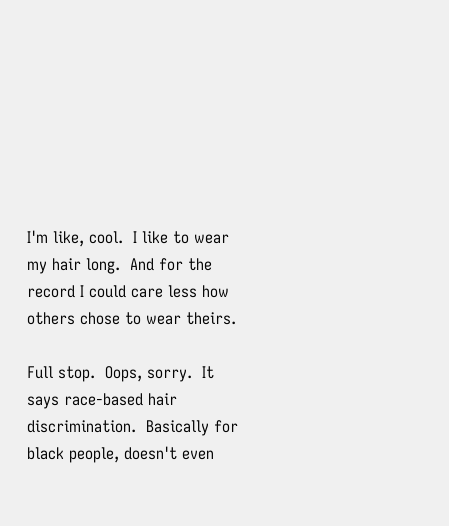I'm like, cool.  I like to wear my hair long.  And for the record I could care less how others chose to wear theirs.

Full stop.  Oops, sorry.  It says race-based hair discrimination.  Basically for black people, doesn't even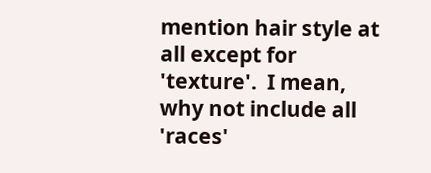mention hair style at all except for 'texture'.  I mean, why not include all 'races'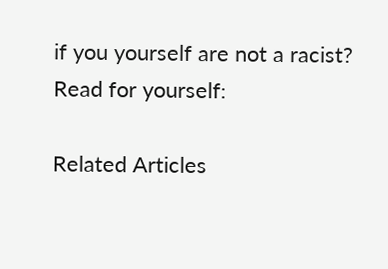if you yourself are not a racist?  Read for yourself:

Related Articles